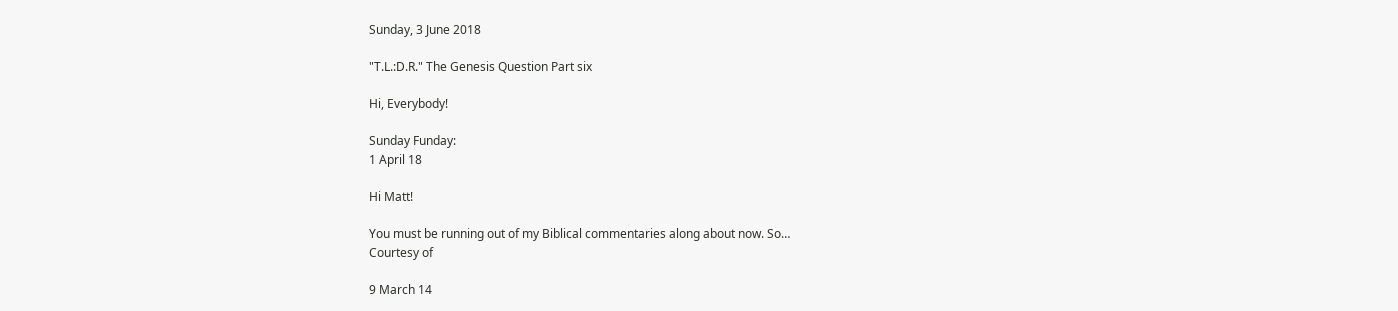Sunday, 3 June 2018

"T.L.:D.R." The Genesis Question Part six

Hi, Everybody!

Sunday Funday:
1 April 18

Hi Matt!

You must be running out of my Biblical commentaries along about now. So…
Courtesy of

9 March 14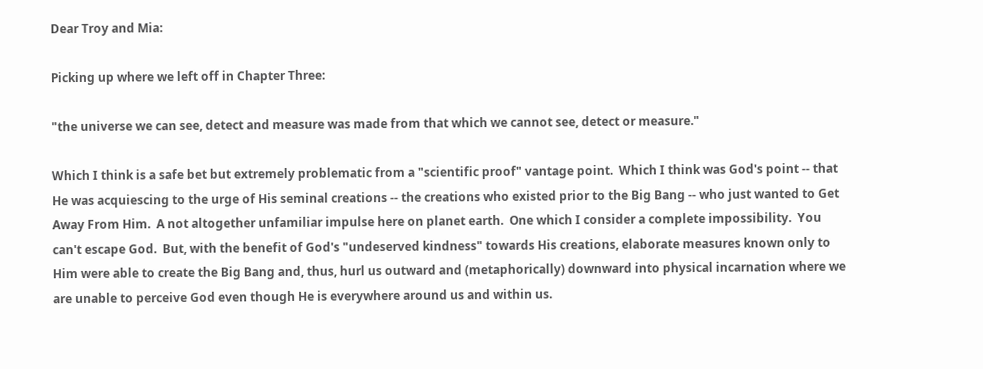Dear Troy and Mia:

Picking up where we left off in Chapter Three:

"the universe we can see, detect and measure was made from that which we cannot see, detect or measure."

Which I think is a safe bet but extremely problematic from a "scientific proof" vantage point.  Which I think was God's point -- that He was acquiescing to the urge of His seminal creations -- the creations who existed prior to the Big Bang -- who just wanted to Get Away From Him.  A not altogether unfamiliar impulse here on planet earth.  One which I consider a complete impossibility.  You can't escape God.  But, with the benefit of God's "undeserved kindness" towards His creations, elaborate measures known only to Him were able to create the Big Bang and, thus, hurl us outward and (metaphorically) downward into physical incarnation where we are unable to perceive God even though He is everywhere around us and within us.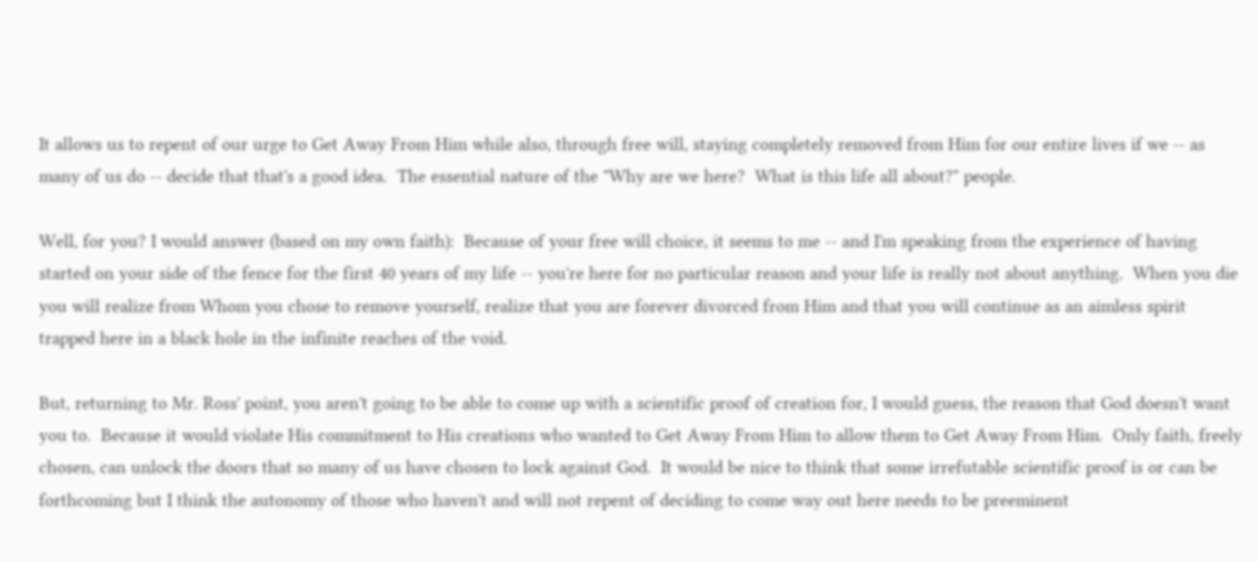It allows us to repent of our urge to Get Away From Him while also, through free will, staying completely removed from Him for our entire lives if we -- as many of us do -- decide that that's a good idea.  The essential nature of the "Why are we here?  What is this life all about?" people.

Well, for you? I would answer (based on my own faith):  Because of your free will choice, it seems to me -- and I'm speaking from the experience of having started on your side of the fence for the first 40 years of my life -- you're here for no particular reason and your life is really not about anything.  When you die you will realize from Whom you chose to remove yourself, realize that you are forever divorced from Him and that you will continue as an aimless spirit trapped here in a black hole in the infinite reaches of the void.

But, returning to Mr. Ross' point, you aren't going to be able to come up with a scientific proof of creation for, I would guess, the reason that God doesn't want you to.  Because it would violate His commitment to His creations who wanted to Get Away From Him to allow them to Get Away From Him.  Only faith, freely chosen, can unlock the doors that so many of us have chosen to lock against God.  It would be nice to think that some irrefutable scientific proof is or can be forthcoming but I think the autonomy of those who haven't and will not repent of deciding to come way out here needs to be preeminent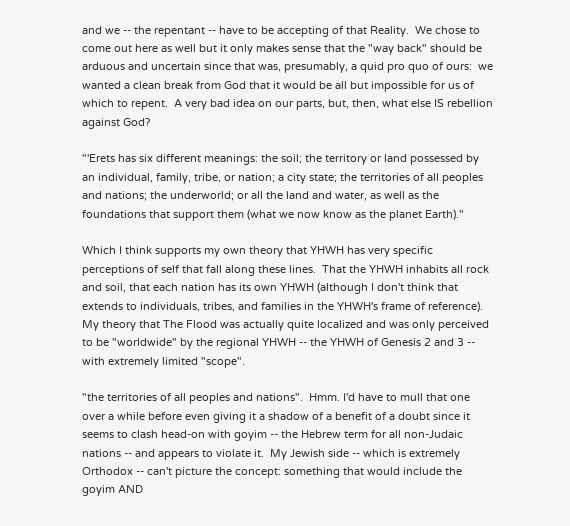and we -- the repentant -- have to be accepting of that Reality.  We chose to come out here as well but it only makes sense that the "way back" should be arduous and uncertain since that was, presumably, a quid pro quo of ours:  we wanted a clean break from God that it would be all but impossible for us of which to repent.  A very bad idea on our parts, but, then, what else IS rebellion against God?

"'Erets has six different meanings: the soil; the territory or land possessed by an individual, family, tribe, or nation; a city state; the territories of all peoples and nations; the underworld; or all the land and water, as well as the foundations that support them (what we now know as the planet Earth)."

Which I think supports my own theory that YHWH has very specific perceptions of self that fall along these lines.  That the YHWH inhabits all rock and soil, that each nation has its own YHWH (although I don't think that extends to individuals, tribes, and families in the YHWH's frame of reference).  My theory that The Flood was actually quite localized and was only perceived to be "worldwide" by the regional YHWH -- the YHWH of Genesis 2 and 3 -- with extremely limited "scope".

"the territories of all peoples and nations".  Hmm. I'd have to mull that one over a while before even giving it a shadow of a benefit of a doubt since it seems to clash head-on with goyim -- the Hebrew term for all non-Judaic nations -- and appears to violate it.  My Jewish side -- which is extremely Orthodox -- can't picture the concept: something that would include the goyim AND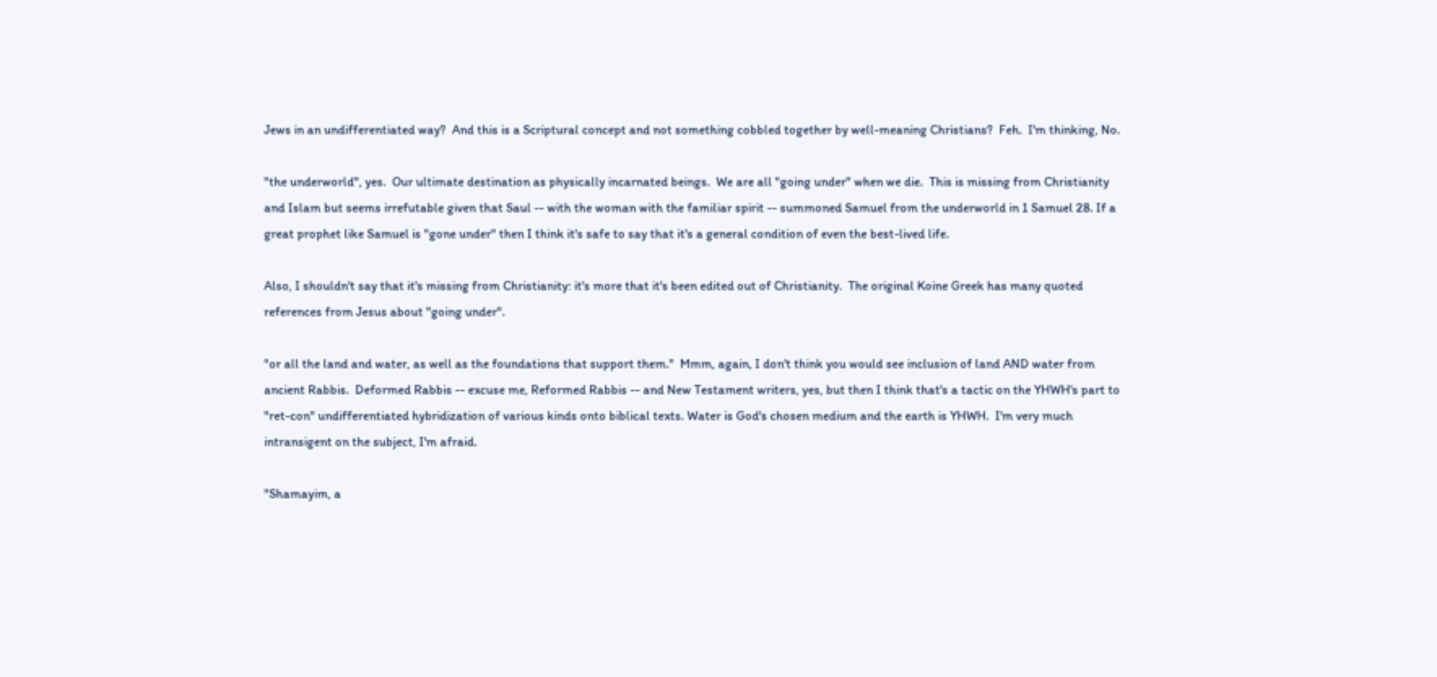Jews in an undifferentiated way?  And this is a Scriptural concept and not something cobbled together by well-meaning Christians?  Feh.  I'm thinking, No.

"the underworld", yes.  Our ultimate destination as physically incarnated beings.  We are all "going under" when we die.  This is missing from Christianity and Islam but seems irrefutable given that Saul -- with the woman with the familiar spirit -- summoned Samuel from the underworld in 1 Samuel 28. If a great prophet like Samuel is "gone under" then I think it's safe to say that it's a general condition of even the best-lived life.

Also, I shouldn't say that it's missing from Christianity: it's more that it's been edited out of Christianity.  The original Koine Greek has many quoted references from Jesus about "going under".

"or all the land and water, as well as the foundations that support them."  Mmm, again, I don't think you would see inclusion of land AND water from ancient Rabbis.  Deformed Rabbis -- excuse me, Reformed Rabbis -- and New Testament writers, yes, but then I think that's a tactic on the YHWH's part to "ret-con" undifferentiated hybridization of various kinds onto biblical texts. Water is God's chosen medium and the earth is YHWH.  I'm very much intransigent on the subject, I'm afraid.

"Shamayim, a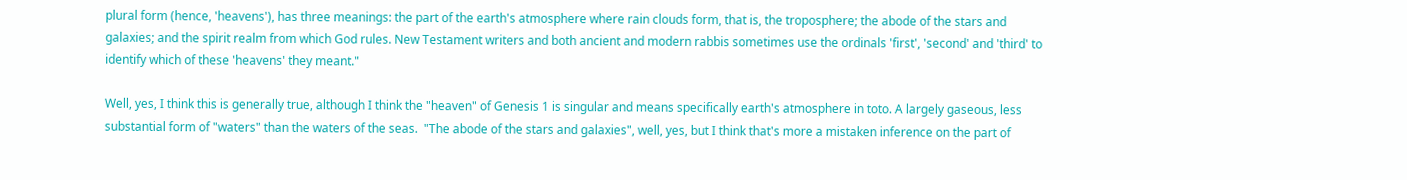plural form (hence, 'heavens'), has three meanings: the part of the earth's atmosphere where rain clouds form, that is, the troposphere; the abode of the stars and galaxies; and the spirit realm from which God rules. New Testament writers and both ancient and modern rabbis sometimes use the ordinals 'first', 'second' and 'third' to identify which of these 'heavens' they meant."

Well, yes, I think this is generally true, although I think the "heaven" of Genesis 1 is singular and means specifically earth's atmosphere in toto. A largely gaseous, less substantial form of "waters" than the waters of the seas.  "The abode of the stars and galaxies", well, yes, but I think that's more a mistaken inference on the part of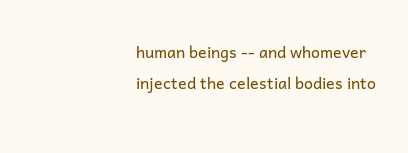human beings -- and whomever injected the celestial bodies into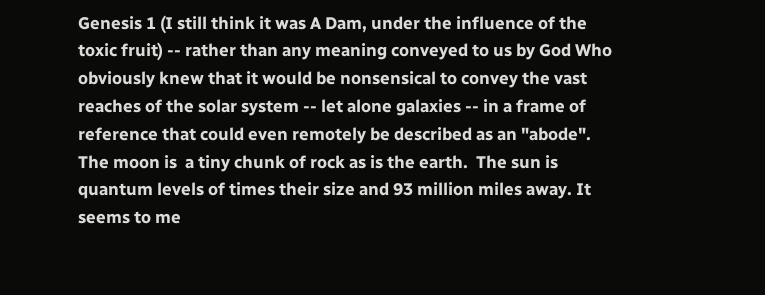Genesis 1 (I still think it was A Dam, under the influence of the toxic fruit) -- rather than any meaning conveyed to us by God Who obviously knew that it would be nonsensical to convey the vast reaches of the solar system -- let alone galaxies -- in a frame of reference that could even remotely be described as an "abode".  The moon is  a tiny chunk of rock as is the earth.  The sun is quantum levels of times their size and 93 million miles away. It seems to me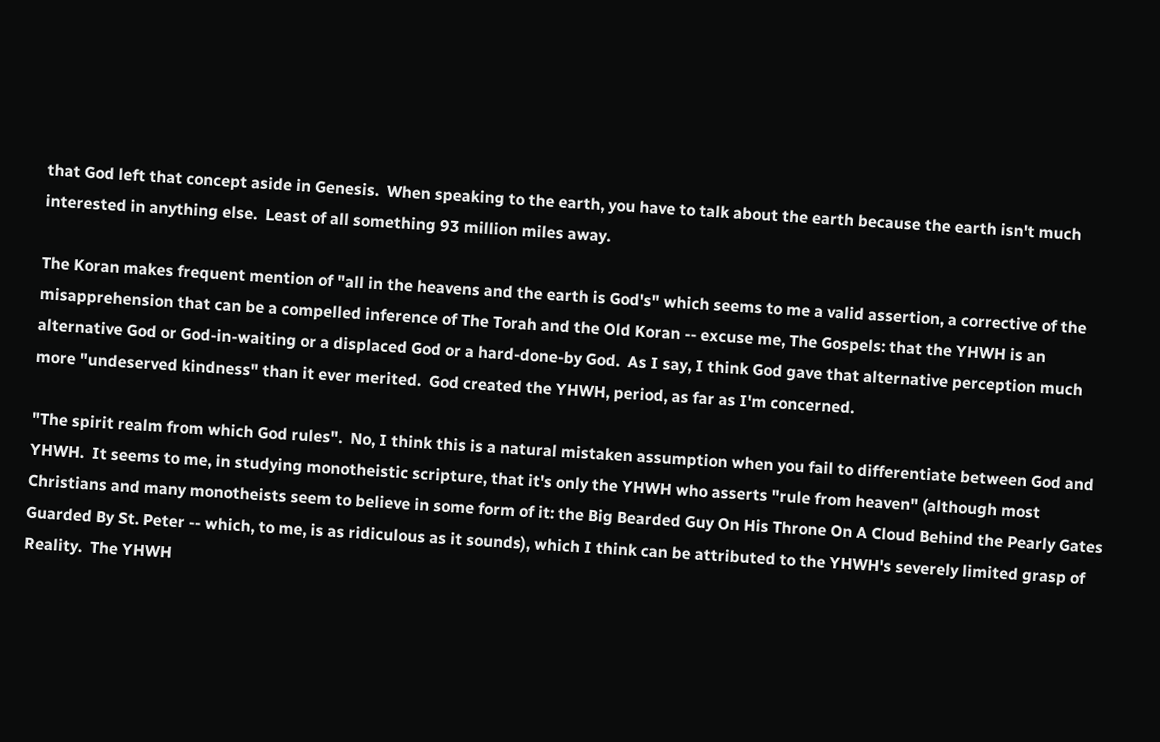that God left that concept aside in Genesis.  When speaking to the earth, you have to talk about the earth because the earth isn't much interested in anything else.  Least of all something 93 million miles away.

The Koran makes frequent mention of "all in the heavens and the earth is God's" which seems to me a valid assertion, a corrective of the misapprehension that can be a compelled inference of The Torah and the Old Koran -- excuse me, The Gospels: that the YHWH is an alternative God or God-in-waiting or a displaced God or a hard-done-by God.  As I say, I think God gave that alternative perception much more "undeserved kindness" than it ever merited.  God created the YHWH, period, as far as I'm concerned.

"The spirit realm from which God rules".  No, I think this is a natural mistaken assumption when you fail to differentiate between God and YHWH.  It seems to me, in studying monotheistic scripture, that it's only the YHWH who asserts "rule from heaven" (although most Christians and many monotheists seem to believe in some form of it: the Big Bearded Guy On His Throne On A Cloud Behind the Pearly Gates Guarded By St. Peter -- which, to me, is as ridiculous as it sounds), which I think can be attributed to the YHWH's severely limited grasp of Reality.  The YHWH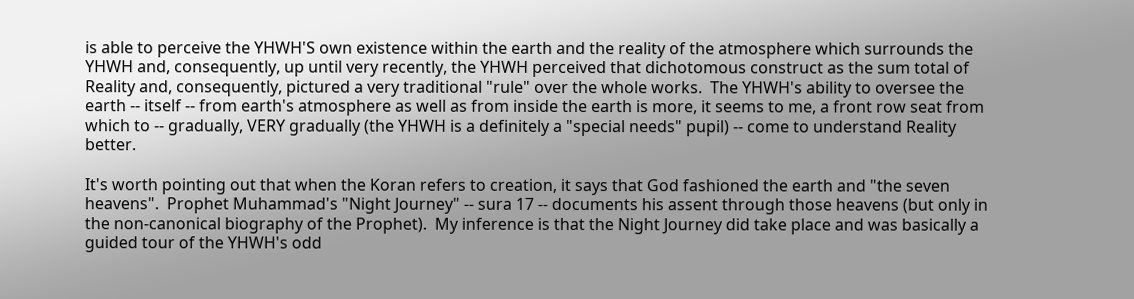is able to perceive the YHWH'S own existence within the earth and the reality of the atmosphere which surrounds the YHWH and, consequently, up until very recently, the YHWH perceived that dichotomous construct as the sum total of Reality and, consequently, pictured a very traditional "rule" over the whole works.  The YHWH's ability to oversee the earth -- itself -- from earth's atmosphere as well as from inside the earth is more, it seems to me, a front row seat from which to -- gradually, VERY gradually (the YHWH is a definitely a "special needs" pupil) -- come to understand Reality better.

It's worth pointing out that when the Koran refers to creation, it says that God fashioned the earth and "the seven heavens".  Prophet Muhammad's "Night Journey" -- sura 17 -- documents his assent through those heavens (but only in the non-canonical biography of the Prophet).  My inference is that the Night Journey did take place and was basically a guided tour of the YHWH's odd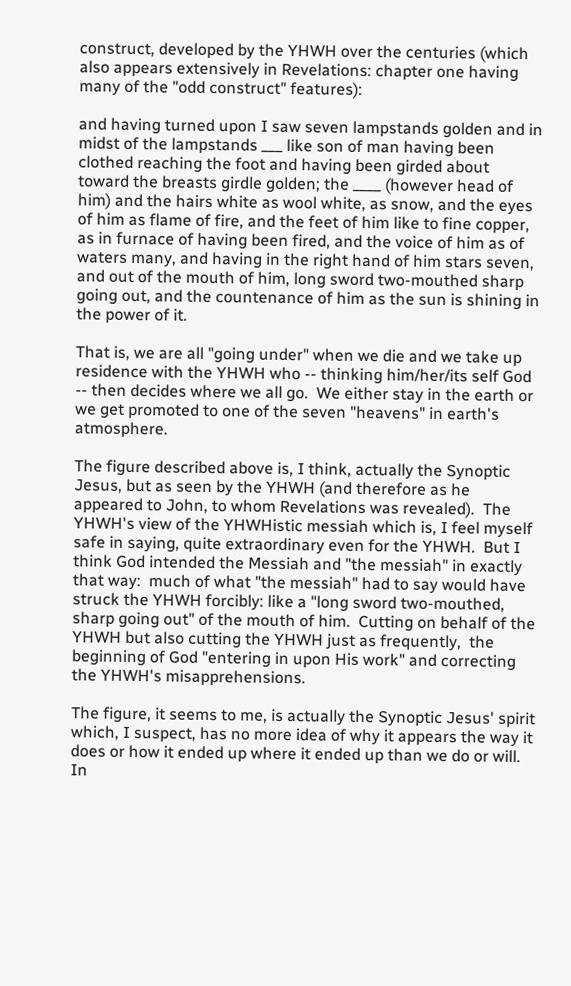construct, developed by the YHWH over the centuries (which also appears extensively in Revelations: chapter one having many of the "odd construct" features):

and having turned upon I saw seven lampstands golden and in midst of the lampstands ___ like son of man having been clothed reaching the foot and having been girded about toward the breasts girdle golden; the ____ (however head of him) and the hairs white as wool white, as snow, and the eyes of him as flame of fire, and the feet of him like to fine copper, as in furnace of having been fired, and the voice of him as of waters many, and having in the right hand of him stars seven, and out of the mouth of him, long sword two-mouthed sharp going out, and the countenance of him as the sun is shining in the power of it.

That is, we are all "going under" when we die and we take up residence with the YHWH who -- thinking him/her/its self God -- then decides where we all go.  We either stay in the earth or we get promoted to one of the seven "heavens" in earth's atmosphere.

The figure described above is, I think, actually the Synoptic Jesus, but as seen by the YHWH (and therefore as he appeared to John, to whom Revelations was revealed).  The YHWH's view of the YHWHistic messiah which is, I feel myself safe in saying, quite extraordinary even for the YHWH.  But I think God intended the Messiah and "the messiah" in exactly that way:  much of what "the messiah" had to say would have struck the YHWH forcibly: like a "long sword two-mouthed, sharp going out" of the mouth of him.  Cutting on behalf of the YHWH but also cutting the YHWH just as frequently,  the beginning of God "entering in upon His work" and correcting the YHWH's misapprehensions.

The figure, it seems to me, is actually the Synoptic Jesus' spirit which, I suspect, has no more idea of why it appears the way it does or how it ended up where it ended up than we do or will.  In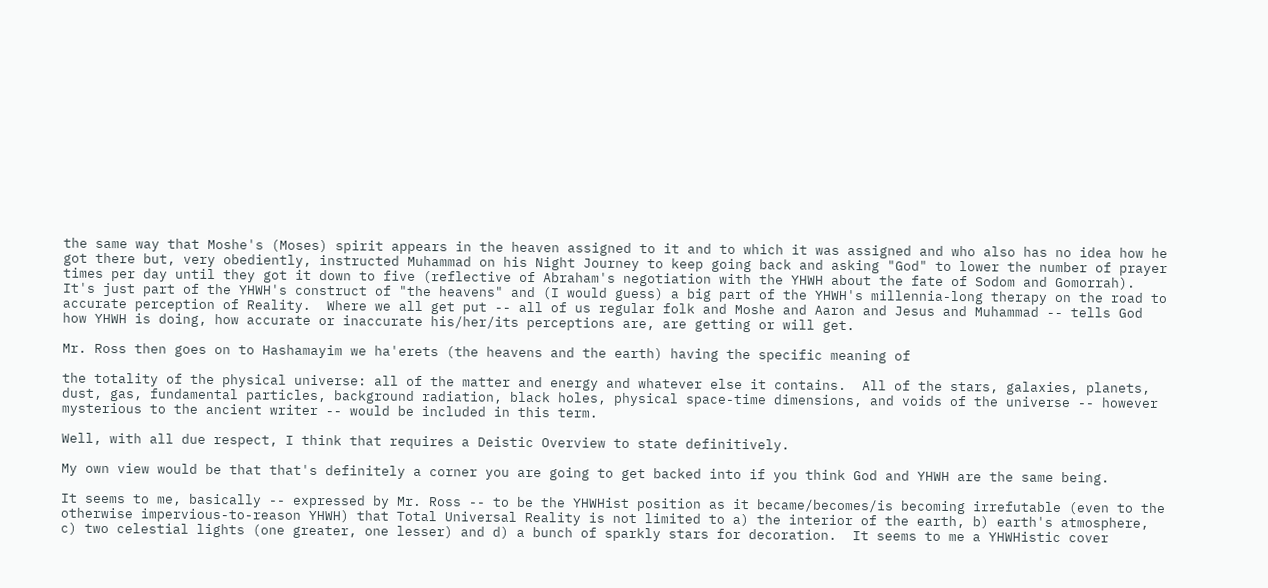the same way that Moshe's (Moses) spirit appears in the heaven assigned to it and to which it was assigned and who also has no idea how he got there but, very obediently, instructed Muhammad on his Night Journey to keep going back and asking "God" to lower the number of prayer times per day until they got it down to five (reflective of Abraham's negotiation with the YHWH about the fate of Sodom and Gomorrah).   It's just part of the YHWH's construct of "the heavens" and (I would guess) a big part of the YHWH's millennia-long therapy on the road to accurate perception of Reality.  Where we all get put -- all of us regular folk and Moshe and Aaron and Jesus and Muhammad -- tells God how YHWH is doing, how accurate or inaccurate his/her/its perceptions are, are getting or will get.

Mr. Ross then goes on to Hashamayim we ha'erets (the heavens and the earth) having the specific meaning of

the totality of the physical universe: all of the matter and energy and whatever else it contains.  All of the stars, galaxies, planets, dust, gas, fundamental particles, background radiation, black holes, physical space-time dimensions, and voids of the universe -- however mysterious to the ancient writer -- would be included in this term.

Well, with all due respect, I think that requires a Deistic Overview to state definitively.

My own view would be that that's definitely a corner you are going to get backed into if you think God and YHWH are the same being.

It seems to me, basically -- expressed by Mr. Ross -- to be the YHWHist position as it became/becomes/is becoming irrefutable (even to the otherwise impervious-to-reason YHWH) that Total Universal Reality is not limited to a) the interior of the earth, b) earth's atmosphere, c) two celestial lights (one greater, one lesser) and d) a bunch of sparkly stars for decoration.  It seems to me a YHWHistic cover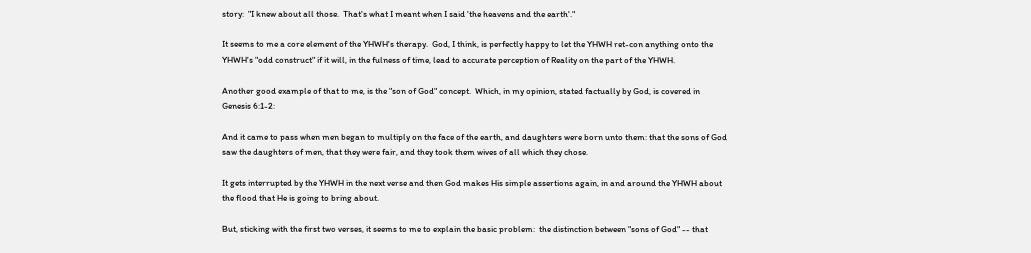story:  "I knew about all those.  That's what I meant when I said 'the heavens and the earth'."

It seems to me a core element of the YHWH's therapy.  God, I think, is perfectly happy to let the YHWH ret-con anything onto the YHWH's "odd construct" if it will, in the fulness of time, lead to accurate perception of Reality on the part of the YHWH.

Another good example of that to me, is the "son of God" concept.  Which, in my opinion, stated factually by God, is covered in Genesis 6:1-2:

And it came to pass when men began to multiply on the face of the earth, and daughters were born unto them: that the sons of God saw the daughters of men, that they were fair, and they took them wives of all which they chose.

It gets interrupted by the YHWH in the next verse and then God makes His simple assertions again, in and around the YHWH about the flood that He is going to bring about.

But, sticking with the first two verses, it seems to me to explain the basic problem:  the distinction between "sons of God" -- that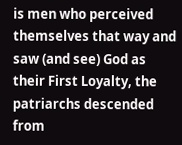is men who perceived themselves that way and saw (and see) God as their First Loyalty, the patriarchs descended from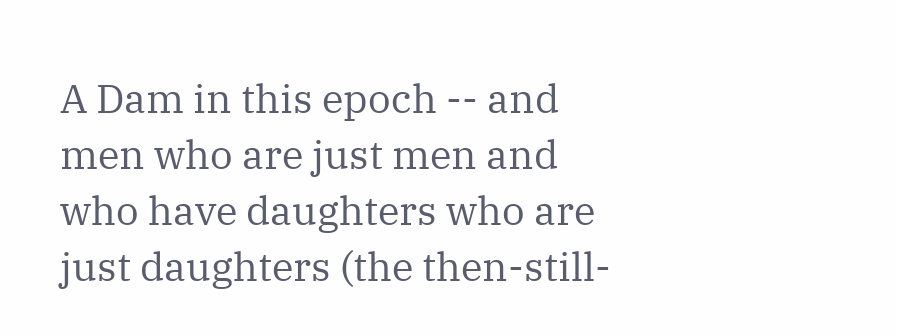A Dam in this epoch -- and men who are just men and who have daughters who are just daughters (the then-still-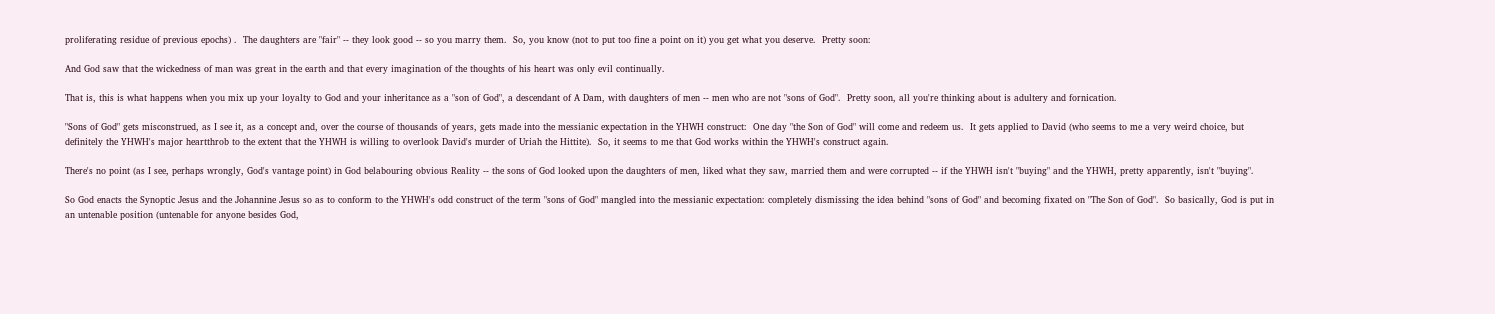proliferating residue of previous epochs) .  The daughters are "fair" -- they look good -- so you marry them.  So, you know (not to put too fine a point on it) you get what you deserve.  Pretty soon:

And God saw that the wickedness of man was great in the earth and that every imagination of the thoughts of his heart was only evil continually.

That is, this is what happens when you mix up your loyalty to God and your inheritance as a "son of God", a descendant of A Dam, with daughters of men -- men who are not "sons of God".  Pretty soon, all you're thinking about is adultery and fornication.

"Sons of God" gets misconstrued, as I see it, as a concept and, over the course of thousands of years, gets made into the messianic expectation in the YHWH construct:  One day "the Son of God" will come and redeem us.  It gets applied to David (who seems to me a very weird choice, but definitely the YHWH's major heartthrob to the extent that the YHWH is willing to overlook David's murder of Uriah the Hittite).  So, it seems to me that God works within the YHWH's construct again.

There's no point (as I see, perhaps wrongly, God's vantage point) in God belabouring obvious Reality -- the sons of God looked upon the daughters of men, liked what they saw, married them and were corrupted -- if the YHWH isn't "buying" and the YHWH, pretty apparently, isn't "buying".

So God enacts the Synoptic Jesus and the Johannine Jesus so as to conform to the YHWH's odd construct of the term "sons of God" mangled into the messianic expectation: completely dismissing the idea behind "sons of God" and becoming fixated on "The Son of God".  So basically, God is put in an untenable position (untenable for anyone besides God,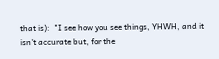that is):  "I see how you see things, YHWH, and it isn't accurate but, for the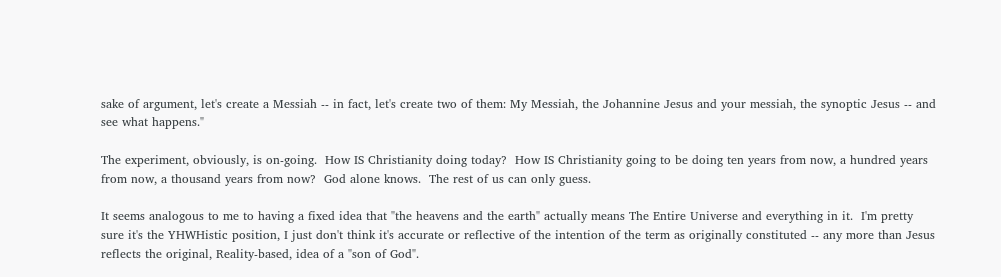sake of argument, let's create a Messiah -- in fact, let's create two of them: My Messiah, the Johannine Jesus and your messiah, the synoptic Jesus -- and see what happens."

The experiment, obviously, is on-going.  How IS Christianity doing today?  How IS Christianity going to be doing ten years from now, a hundred years from now, a thousand years from now?  God alone knows.  The rest of us can only guess.

It seems analogous to me to having a fixed idea that "the heavens and the earth" actually means The Entire Universe and everything in it.  I'm pretty sure it's the YHWHistic position, I just don't think it's accurate or reflective of the intention of the term as originally constituted -- any more than Jesus reflects the original, Reality-based, idea of a "son of God".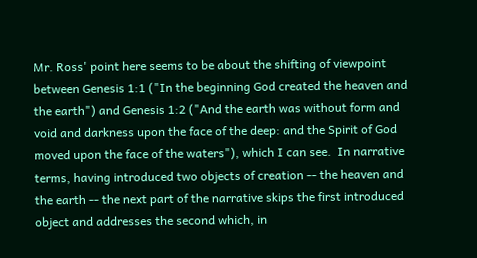Mr. Ross' point here seems to be about the shifting of viewpoint between Genesis 1:1 ("In the beginning God created the heaven and the earth") and Genesis 1:2 ("And the earth was without form and void and darkness upon the face of the deep: and the Spirit of God moved upon the face of the waters"), which I can see.  In narrative terms, having introduced two objects of creation -- the heaven and the earth -- the next part of the narrative skips the first introduced object and addresses the second which, in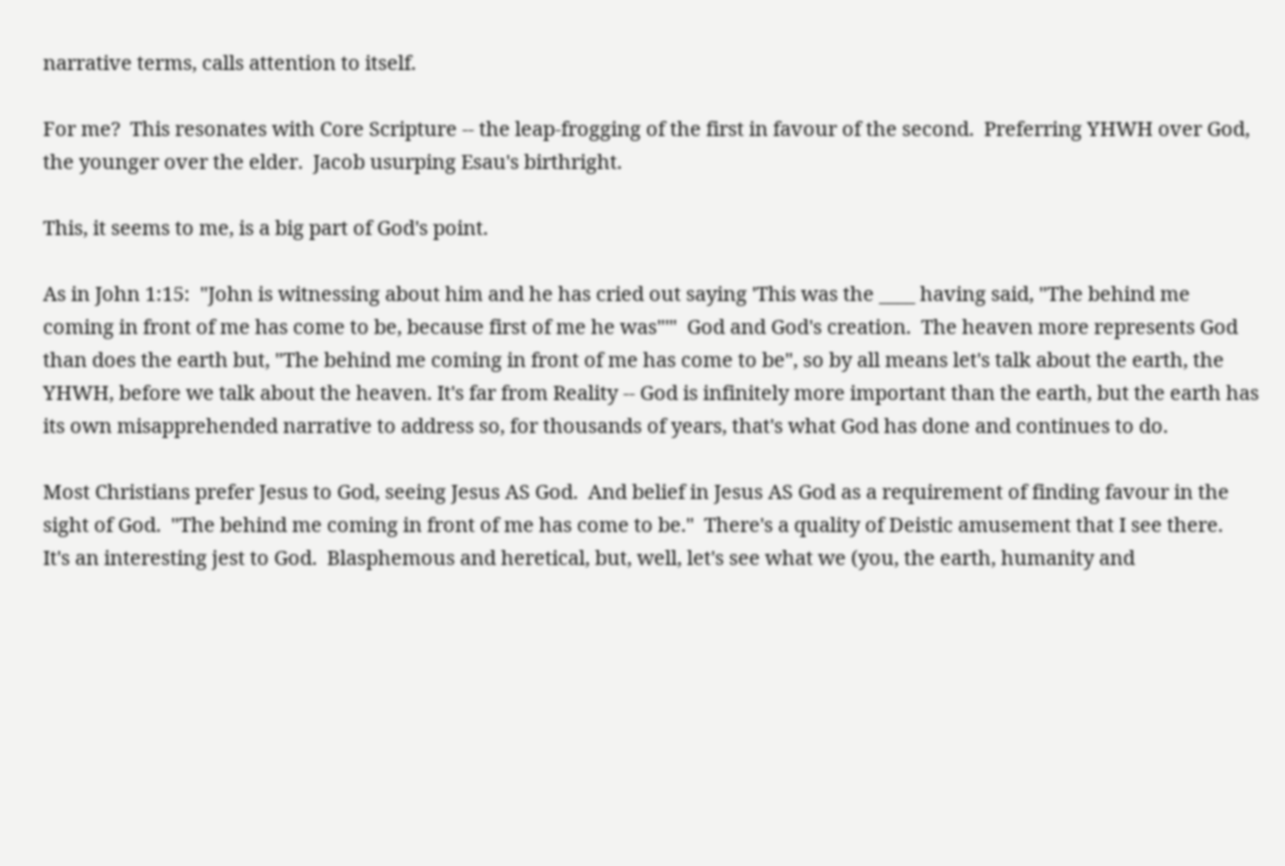narrative terms, calls attention to itself.

For me?  This resonates with Core Scripture -- the leap-frogging of the first in favour of the second.  Preferring YHWH over God, the younger over the elder.  Jacob usurping Esau's birthright.

This, it seems to me, is a big part of God's point.

As in John 1:15:  "John is witnessing about him and he has cried out saying 'This was the ____ having said, "The behind me coming in front of me has come to be, because first of me he was"'"  God and God's creation.  The heaven more represents God than does the earth but, "The behind me coming in front of me has come to be", so by all means let's talk about the earth, the YHWH, before we talk about the heaven. It's far from Reality -- God is infinitely more important than the earth, but the earth has its own misapprehended narrative to address so, for thousands of years, that's what God has done and continues to do.

Most Christians prefer Jesus to God, seeing Jesus AS God.  And belief in Jesus AS God as a requirement of finding favour in the sight of God.  "The behind me coming in front of me has come to be."  There's a quality of Deistic amusement that I see there.  It's an interesting jest to God.  Blasphemous and heretical, but, well, let's see what we (you, the earth, humanity and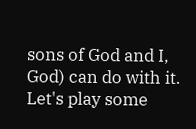sons of God and I, God) can do with it. Let's play some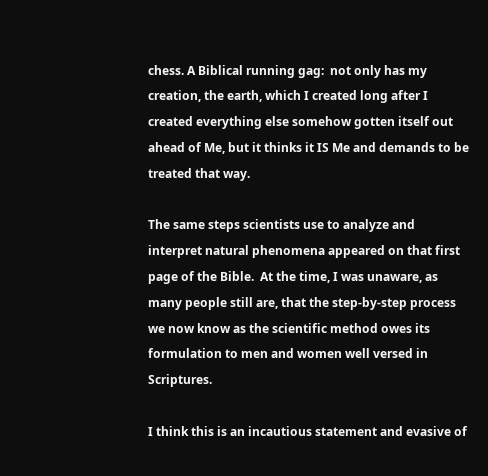chess. A Biblical running gag:  not only has my creation, the earth, which I created long after I created everything else somehow gotten itself out ahead of Me, but it thinks it IS Me and demands to be treated that way.

The same steps scientists use to analyze and interpret natural phenomena appeared on that first page of the Bible.  At the time, I was unaware, as many people still are, that the step-by-step process we now know as the scientific method owes its formulation to men and women well versed in Scriptures.

I think this is an incautious statement and evasive of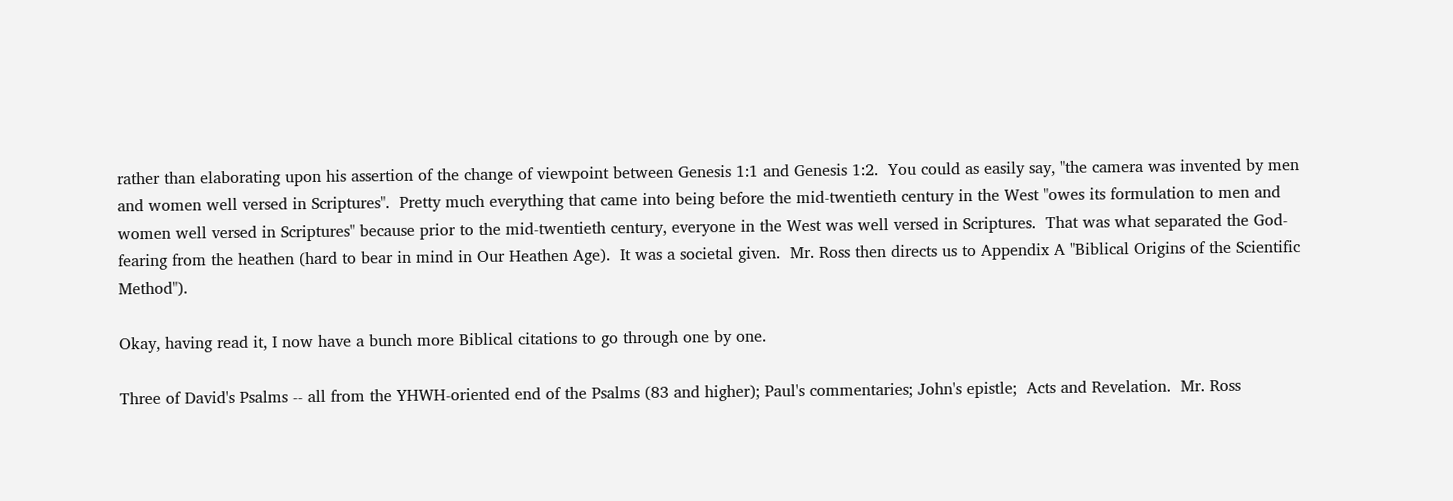rather than elaborating upon his assertion of the change of viewpoint between Genesis 1:1 and Genesis 1:2.  You could as easily say, "the camera was invented by men and women well versed in Scriptures".  Pretty much everything that came into being before the mid-twentieth century in the West "owes its formulation to men and women well versed in Scriptures" because prior to the mid-twentieth century, everyone in the West was well versed in Scriptures.  That was what separated the God-fearing from the heathen (hard to bear in mind in Our Heathen Age).  It was a societal given.  Mr. Ross then directs us to Appendix A "Biblical Origins of the Scientific Method").

Okay, having read it, I now have a bunch more Biblical citations to go through one by one.

Three of David's Psalms -- all from the YHWH-oriented end of the Psalms (83 and higher); Paul's commentaries; John's epistle;  Acts and Revelation.  Mr. Ross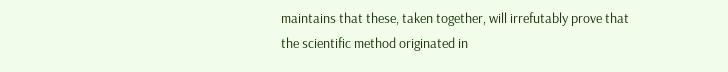maintains that these, taken together, will irrefutably prove that the scientific method originated in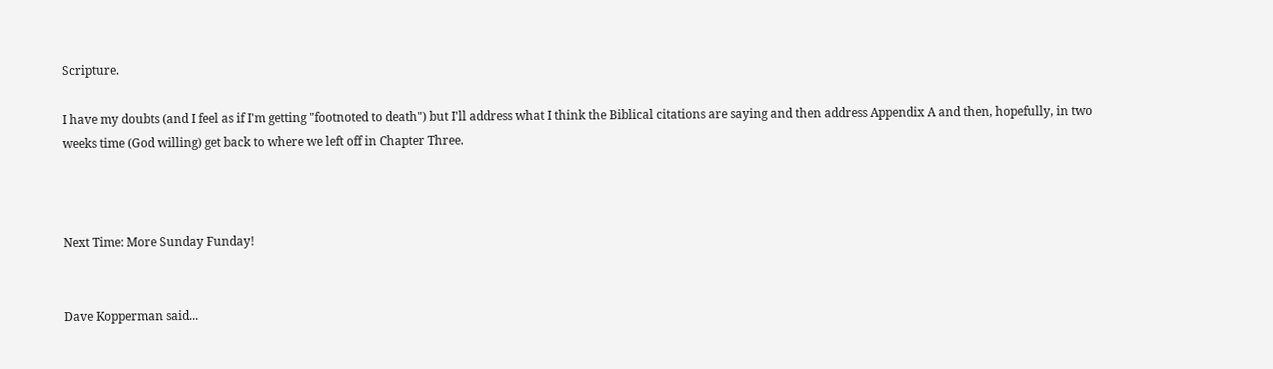Scripture.

I have my doubts (and I feel as if I'm getting "footnoted to death") but I'll address what I think the Biblical citations are saying and then address Appendix A and then, hopefully, in two weeks time (God willing) get back to where we left off in Chapter Three.



Next Time: More Sunday Funday!


Dave Kopperman said...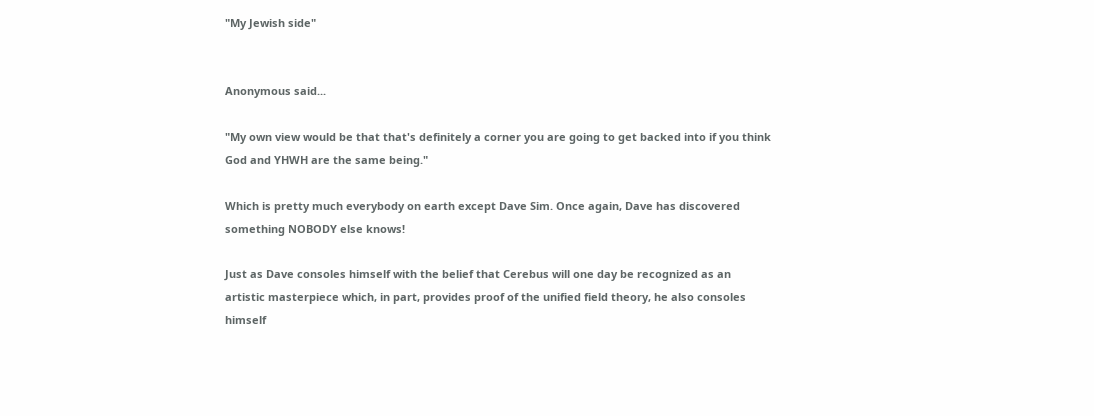"My Jewish side"


Anonymous said...

"My own view would be that that's definitely a corner you are going to get backed into if you think God and YHWH are the same being."

Which is pretty much everybody on earth except Dave Sim. Once again, Dave has discovered something NOBODY else knows!

Just as Dave consoles himself with the belief that Cerebus will one day be recognized as an artistic masterpiece which, in part, provides proof of the unified field theory, he also consoles himself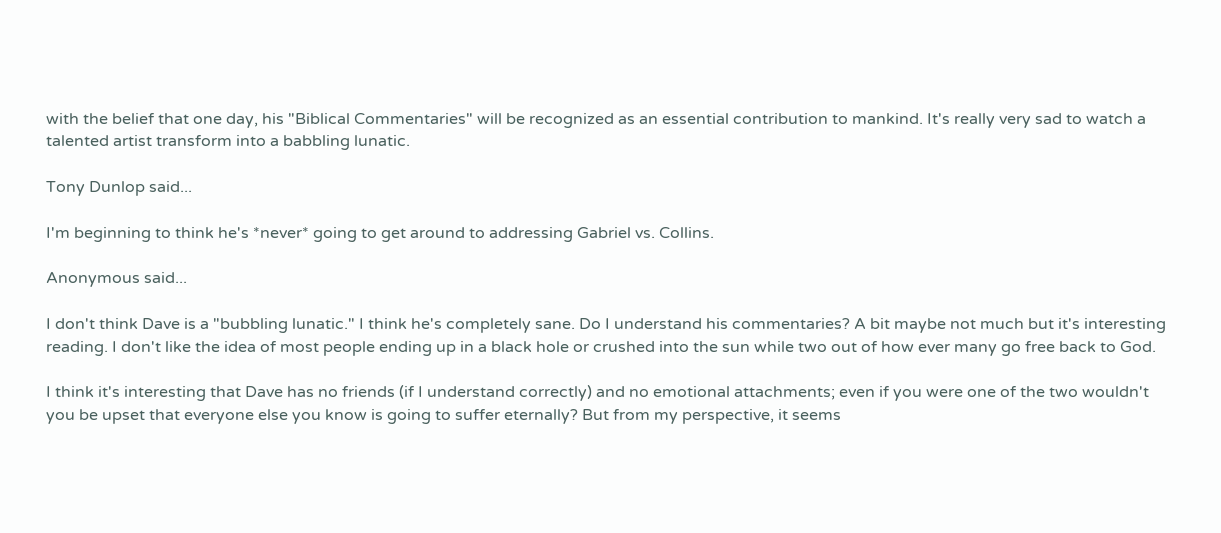with the belief that one day, his "Biblical Commentaries" will be recognized as an essential contribution to mankind. It's really very sad to watch a talented artist transform into a babbling lunatic.

Tony Dunlop said...

I'm beginning to think he's *never* going to get around to addressing Gabriel vs. Collins.

Anonymous said...

I don't think Dave is a "bubbling lunatic." I think he's completely sane. Do I understand his commentaries? A bit maybe not much but it's interesting reading. I don't like the idea of most people ending up in a black hole or crushed into the sun while two out of how ever many go free back to God.

I think it's interesting that Dave has no friends (if I understand correctly) and no emotional attachments; even if you were one of the two wouldn't you be upset that everyone else you know is going to suffer eternally? But from my perspective, it seems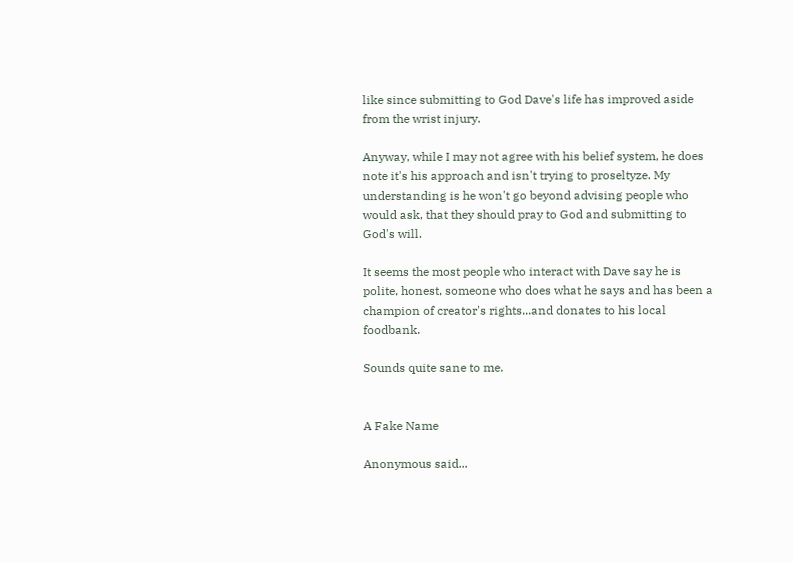like since submitting to God Dave's life has improved aside from the wrist injury.

Anyway, while I may not agree with his belief system, he does note it's his approach and isn't trying to proseltyze. My understanding is he won't go beyond advising people who would ask, that they should pray to God and submitting to God's will.

It seems the most people who interact with Dave say he is polite, honest, someone who does what he says and has been a champion of creator's rights...and donates to his local foodbank.

Sounds quite sane to me.


A Fake Name

Anonymous said...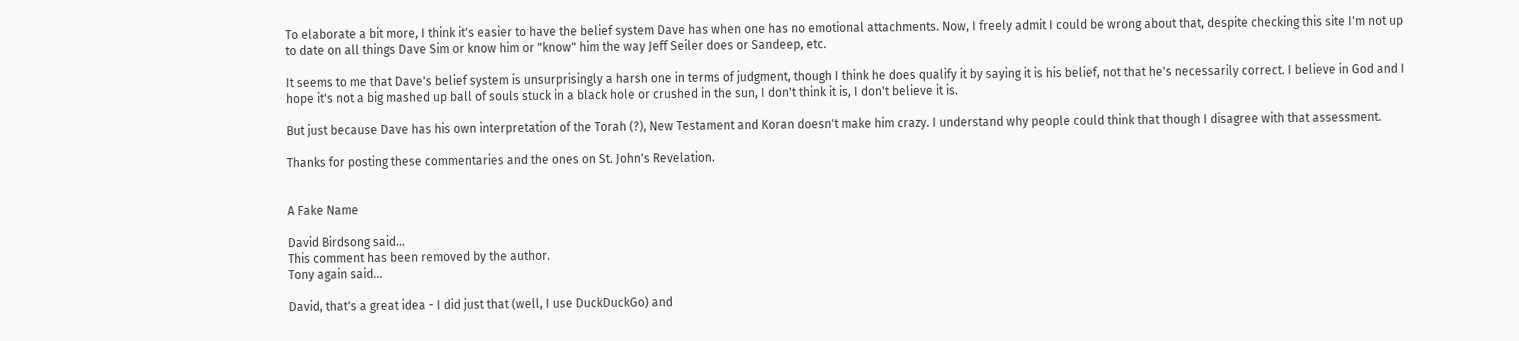To elaborate a bit more, I think it's easier to have the belief system Dave has when one has no emotional attachments. Now, I freely admit I could be wrong about that, despite checking this site I'm not up to date on all things Dave Sim or know him or "know" him the way Jeff Seiler does or Sandeep, etc.

It seems to me that Dave's belief system is unsurprisingly a harsh one in terms of judgment, though I think he does qualify it by saying it is his belief, not that he's necessarily correct. I believe in God and I hope it's not a big mashed up ball of souls stuck in a black hole or crushed in the sun, I don't think it is, I don't believe it is.

But just because Dave has his own interpretation of the Torah (?), New Testament and Koran doesn't make him crazy. I understand why people could think that though I disagree with that assessment.

Thanks for posting these commentaries and the ones on St. John's Revelation.


A Fake Name

David Birdsong said...
This comment has been removed by the author.
Tony again said...

David, that's a great idea - I did just that (well, I use DuckDuckGo) and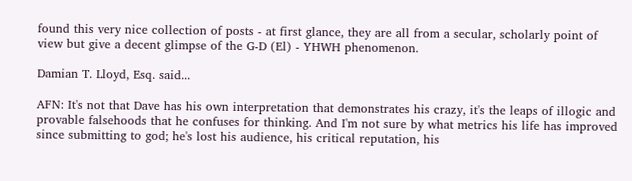found this very nice collection of posts - at first glance, they are all from a secular, scholarly point of view but give a decent glimpse of the G-D (El) - YHWH phenomenon.

Damian T. Lloyd, Esq. said...

AFN: It's not that Dave has his own interpretation that demonstrates his crazy, it's the leaps of illogic and provable falsehoods that he confuses for thinking. And I'm not sure by what metrics his life has improved since submitting to god; he's lost his audience, his critical reputation, his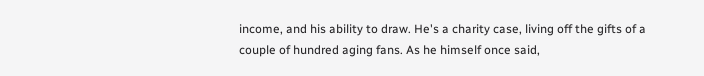income, and his ability to draw. He's a charity case, living off the gifts of a couple of hundred aging fans. As he himself once said,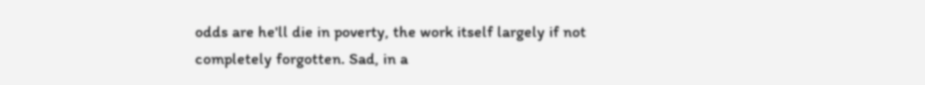odds are he'll die in poverty, the work itself largely if not completely forgotten. Sad, in a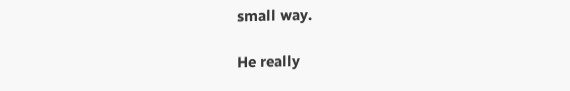small way.

He really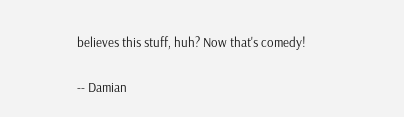believes this stuff, huh? Now that's comedy!

-- Damian